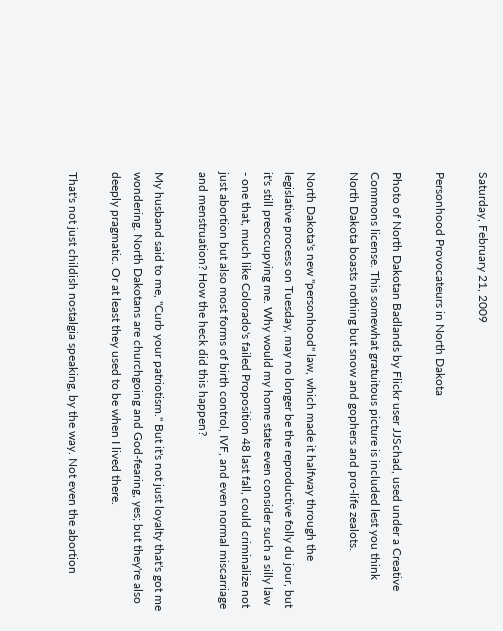Saturday, February 21, 2009

Personhood Provocateurs in North Dakota

Photo of North Dakotan Badlands by Flickr user JJSchad, used under a Creative Commons license. This somewhat gratuitous picture is included lest you think North Dakota boasts nothing but snow and gophers and pro-life zealots.

North Dakota's new "personhood" law, which made it halfway through the legislative process on Tuesday, may no longer be the reproductive folly du jour, but it's still preoccupying me. Why would my home state even consider such a silly law - one that, much like Colorado's failed Proposition 48 last fall, could criminalize not just abortion but also most forms of birth control, IVF, and even normal miscarriage and menstruation? How the heck did this happen?

My husband said to me, "Curb your patriotism." But it's not just loyalty that's got me wondering. North Dakotans are churchgoing and God-fearing, yes; but they're also deeply pragmatic. Or at least they used to be when I lived there.

That's not just childish nostalgia speaking, by the way. Not even the abortion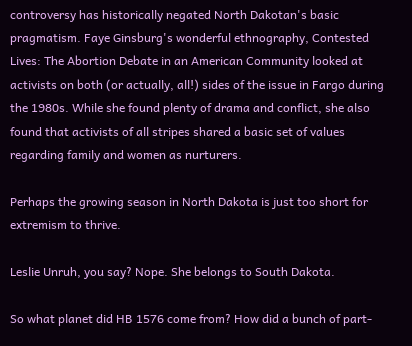controversy has historically negated North Dakotan's basic pragmatism. Faye Ginsburg's wonderful ethnography, Contested Lives: The Abortion Debate in an American Community looked at activists on both (or actually, all!) sides of the issue in Fargo during the 1980s. While she found plenty of drama and conflict, she also found that activists of all stripes shared a basic set of values regarding family and women as nurturers.

Perhaps the growing season in North Dakota is just too short for extremism to thrive.

Leslie Unruh, you say? Nope. She belongs to South Dakota.

So what planet did HB 1576 come from? How did a bunch of part-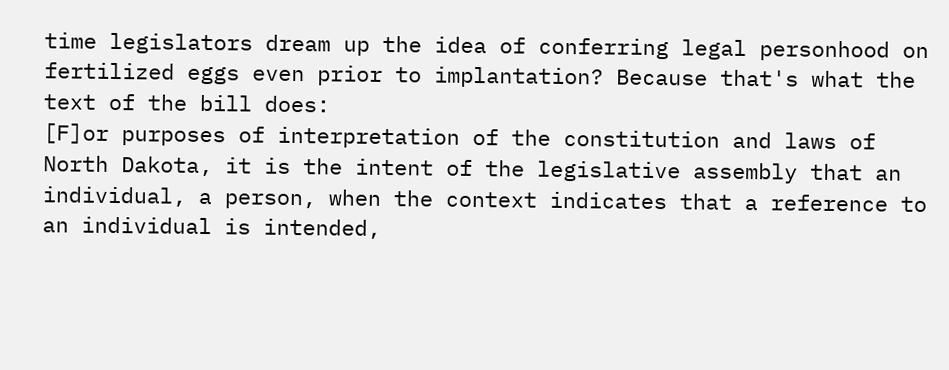time legislators dream up the idea of conferring legal personhood on fertilized eggs even prior to implantation? Because that's what the text of the bill does:
[F]or purposes of interpretation of the constitution and laws of North Dakota, it is the intent of the legislative assembly that an individual, a person, when the context indicates that a reference to an individual is intended,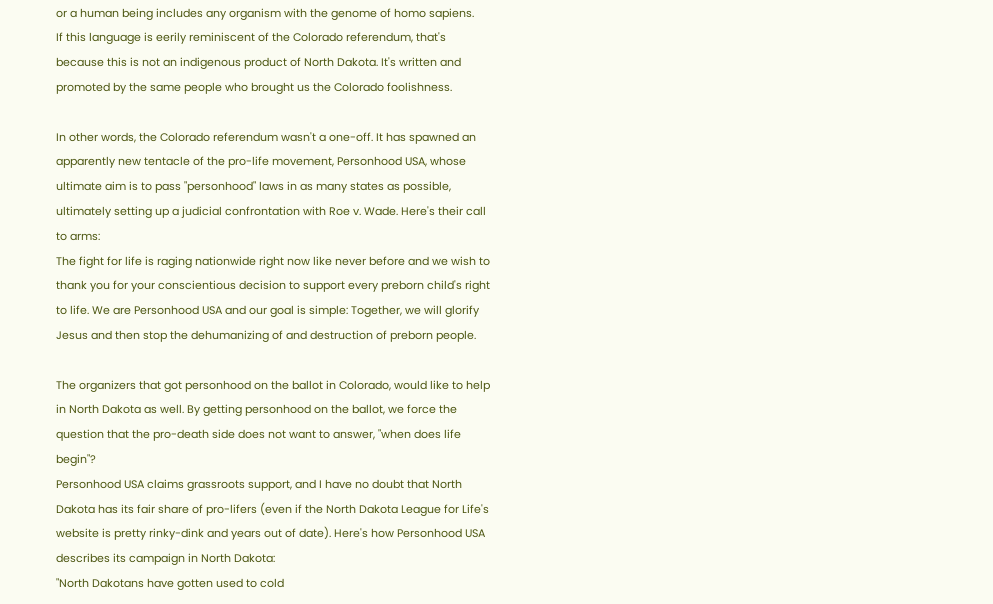or a human being includes any organism with the genome of homo sapiens.
If this language is eerily reminiscent of the Colorado referendum, that's because this is not an indigenous product of North Dakota. It's written and promoted by the same people who brought us the Colorado foolishness.

In other words, the Colorado referendum wasn't a one-off. It has spawned an apparently new tentacle of the pro-life movement, Personhood USA, whose ultimate aim is to pass "personhood" laws in as many states as possible, ultimately setting up a judicial confrontation with Roe v. Wade. Here's their call to arms:
The fight for life is raging nationwide right now like never before and we wish to thank you for your conscientious decision to support every preborn child's right to life. We are Personhood USA and our goal is simple: Together, we will glorify Jesus and then stop the dehumanizing of and destruction of preborn people.

The organizers that got personhood on the ballot in Colorado, would like to help in North Dakota as well. By getting personhood on the ballot, we force the question that the pro-death side does not want to answer, "when does life begin"?
Personhood USA claims grassroots support, and I have no doubt that North Dakota has its fair share of pro-lifers (even if the North Dakota League for Life's website is pretty rinky-dink and years out of date). Here's how Personhood USA describes its campaign in North Dakota:
"North Dakotans have gotten used to cold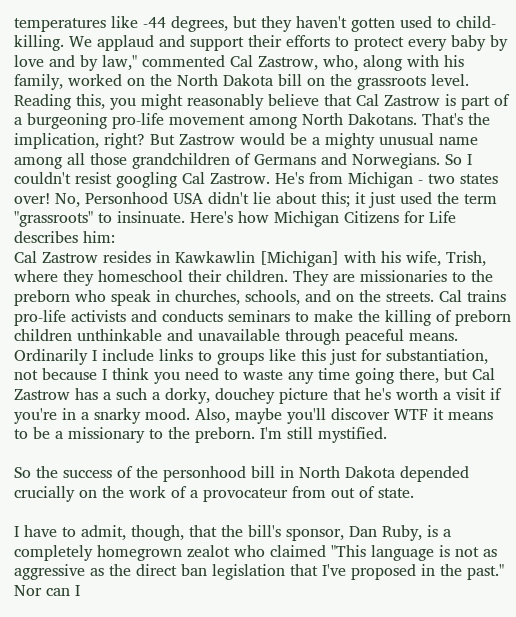temperatures like -44 degrees, but they haven't gotten used to child-killing. We applaud and support their efforts to protect every baby by love and by law," commented Cal Zastrow, who, along with his family, worked on the North Dakota bill on the grassroots level.
Reading this, you might reasonably believe that Cal Zastrow is part of a burgeoning pro-life movement among North Dakotans. That's the implication, right? But Zastrow would be a mighty unusual name among all those grandchildren of Germans and Norwegians. So I couldn't resist googling Cal Zastrow. He's from Michigan - two states over! No, Personhood USA didn't lie about this; it just used the term "grassroots" to insinuate. Here's how Michigan Citizens for Life describes him:
Cal Zastrow resides in Kawkawlin [Michigan] with his wife, Trish, where they homeschool their children. They are missionaries to the preborn who speak in churches, schools, and on the streets. Cal trains pro-life activists and conducts seminars to make the killing of preborn children unthinkable and unavailable through peaceful means.
Ordinarily I include links to groups like this just for substantiation, not because I think you need to waste any time going there, but Cal Zastrow has a such a dorky, douchey picture that he's worth a visit if you're in a snarky mood. Also, maybe you'll discover WTF it means to be a missionary to the preborn. I'm still mystified.

So the success of the personhood bill in North Dakota depended crucially on the work of a provocateur from out of state.

I have to admit, though, that the bill's sponsor, Dan Ruby, is a completely homegrown zealot who claimed "This language is not as aggressive as the direct ban legislation that I've proposed in the past." Nor can I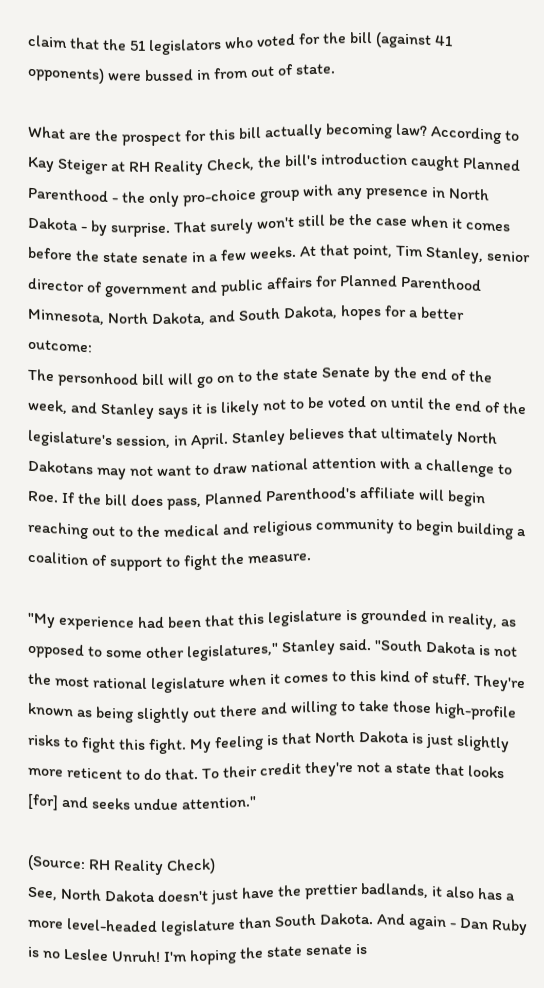claim that the 51 legislators who voted for the bill (against 41 opponents) were bussed in from out of state.

What are the prospect for this bill actually becoming law? According to Kay Steiger at RH Reality Check, the bill's introduction caught Planned Parenthood - the only pro-choice group with any presence in North Dakota - by surprise. That surely won't still be the case when it comes before the state senate in a few weeks. At that point, Tim Stanley, senior director of government and public affairs for Planned Parenthood Minnesota, North Dakota, and South Dakota, hopes for a better outcome:
The personhood bill will go on to the state Senate by the end of the week, and Stanley says it is likely not to be voted on until the end of the legislature's session, in April. Stanley believes that ultimately North Dakotans may not want to draw national attention with a challenge to Roe. If the bill does pass, Planned Parenthood's affiliate will begin reaching out to the medical and religious community to begin building a coalition of support to fight the measure.

"My experience had been that this legislature is grounded in reality, as opposed to some other legislatures," Stanley said. "South Dakota is not the most rational legislature when it comes to this kind of stuff. They're known as being slightly out there and willing to take those high-profile risks to fight this fight. My feeling is that North Dakota is just slightly more reticent to do that. To their credit they're not a state that looks [for] and seeks undue attention."

(Source: RH Reality Check)
See, North Dakota doesn't just have the prettier badlands, it also has a more level-headed legislature than South Dakota. And again - Dan Ruby is no Leslee Unruh! I'm hoping the state senate is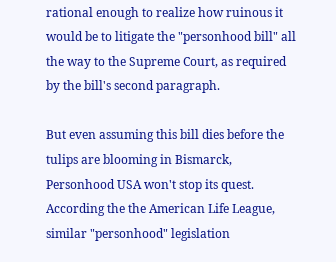rational enough to realize how ruinous it would be to litigate the "personhood bill" all the way to the Supreme Court, as required by the bill's second paragraph.

But even assuming this bill dies before the tulips are blooming in Bismarck, Personhood USA won't stop its quest. According the the American Life League, similar "personhood" legislation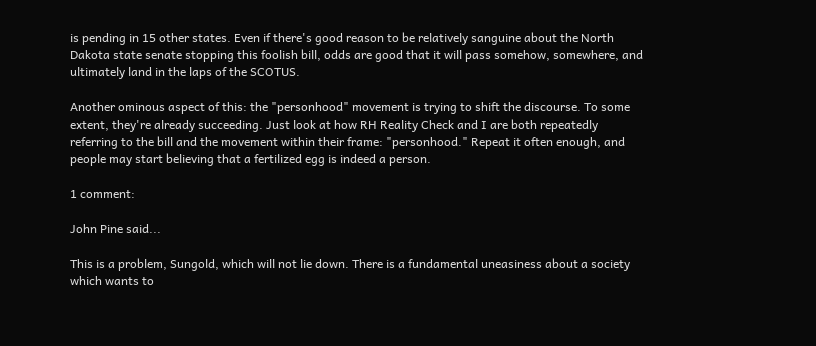is pending in 15 other states. Even if there's good reason to be relatively sanguine about the North Dakota state senate stopping this foolish bill, odds are good that it will pass somehow, somewhere, and ultimately land in the laps of the SCOTUS.

Another ominous aspect of this: the "personhood" movement is trying to shift the discourse. To some extent, they're already succeeding. Just look at how RH Reality Check and I are both repeatedly referring to the bill and the movement within their frame: "personhood." Repeat it often enough, and people may start believing that a fertilized egg is indeed a person.

1 comment:

John Pine said...

This is a problem, Sungold, which will not lie down. There is a fundamental uneasiness about a society which wants to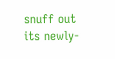snuff out its newly-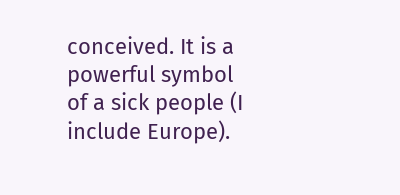conceived. It is a powerful symbol of a sick people (I include Europe).